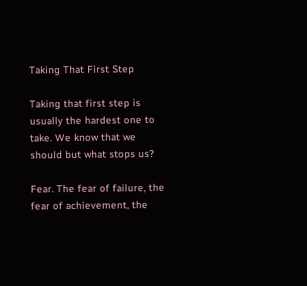Taking That First Step

Taking that first step is usually the hardest one to take. We know that we should but what stops us?

Fear. The fear of failure, the fear of achievement, the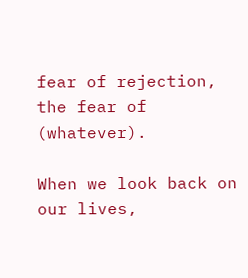fear of rejection, the fear of (whatever).

When we look back on our lives,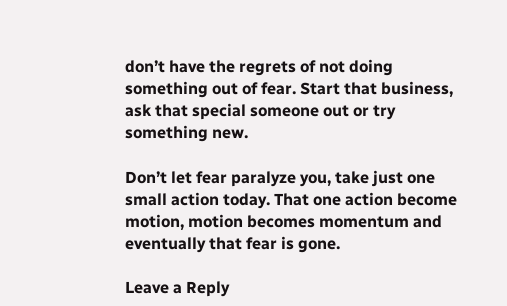don’t have the regrets of not doing something out of fear. Start that business, ask that special someone out or try something new.

Don’t let fear paralyze you, take just one small action today. That one action become motion, motion becomes momentum and eventually that fear is gone.

Leave a Reply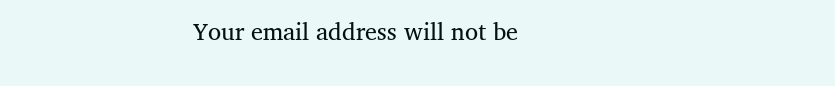Your email address will not be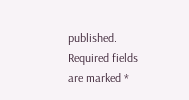published. Required fields are marked *